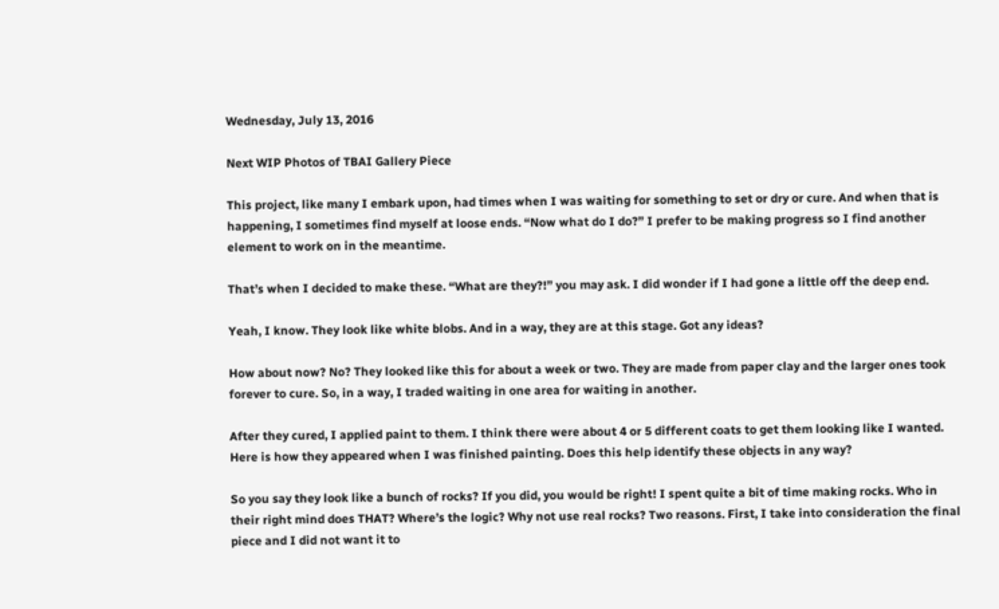Wednesday, July 13, 2016

Next WIP Photos of TBAI Gallery Piece

This project, like many I embark upon, had times when I was waiting for something to set or dry or cure. And when that is happening, I sometimes find myself at loose ends. “Now what do I do?” I prefer to be making progress so I find another element to work on in the meantime.

That’s when I decided to make these. “What are they?!” you may ask. I did wonder if I had gone a little off the deep end.

Yeah, I know. They look like white blobs. And in a way, they are at this stage. Got any ideas?

How about now? No? They looked like this for about a week or two. They are made from paper clay and the larger ones took forever to cure. So, in a way, I traded waiting in one area for waiting in another.

After they cured, I applied paint to them. I think there were about 4 or 5 different coats to get them looking like I wanted. Here is how they appeared when I was finished painting. Does this help identify these objects in any way?

So you say they look like a bunch of rocks? If you did, you would be right! I spent quite a bit of time making rocks. Who in their right mind does THAT? Where’s the logic? Why not use real rocks? Two reasons. First, I take into consideration the final piece and I did not want it to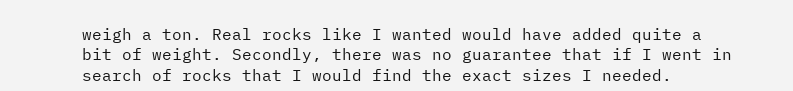weigh a ton. Real rocks like I wanted would have added quite a bit of weight. Secondly, there was no guarantee that if I went in search of rocks that I would find the exact sizes I needed.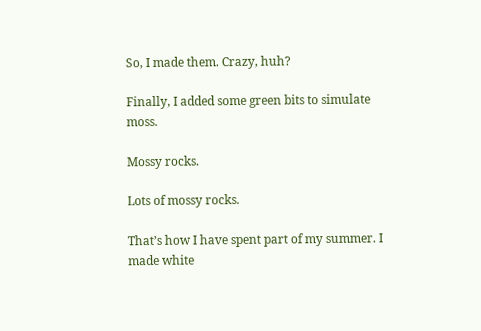So, I made them. Crazy, huh?

Finally, I added some green bits to simulate moss.

Mossy rocks.

Lots of mossy rocks.

That’s how I have spent part of my summer. I made white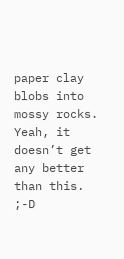paper clay blobs into mossy rocks. Yeah, it doesn’t get any better than this. ;-D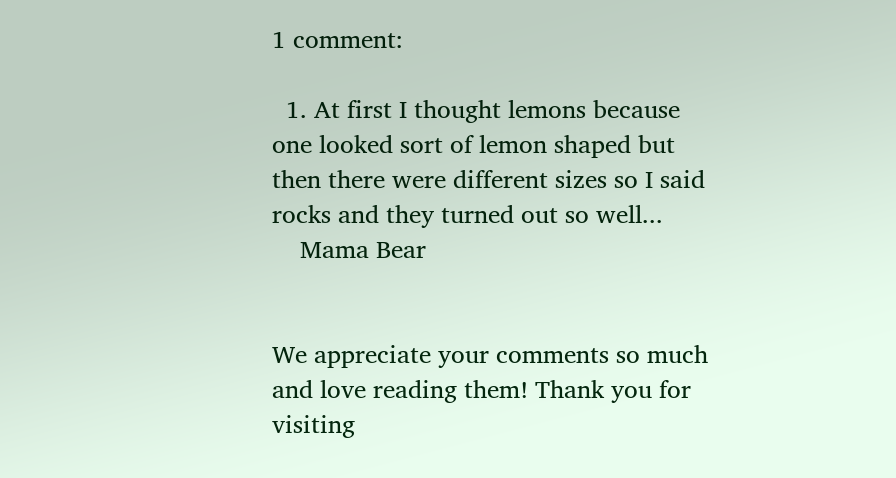1 comment:

  1. At first I thought lemons because one looked sort of lemon shaped but then there were different sizes so I said rocks and they turned out so well...
    Mama Bear


We appreciate your comments so much and love reading them! Thank you for visiting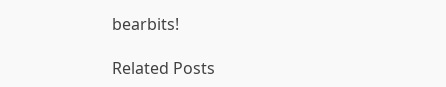bearbits!

Related Posts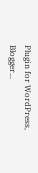Plugin for WordPress, Blogger...